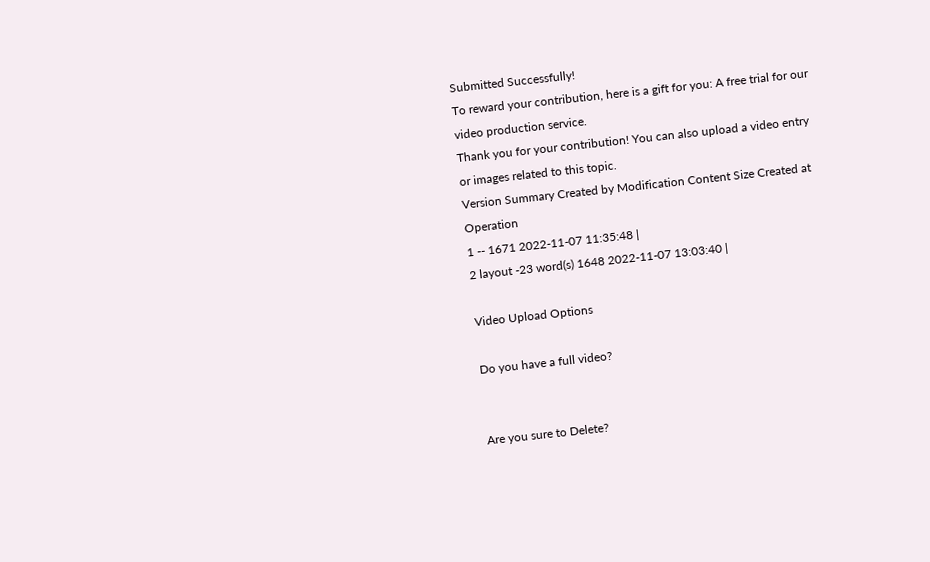Submitted Successfully!
To reward your contribution, here is a gift for you: A free trial for our video production service.
Thank you for your contribution! You can also upload a video entry or images related to this topic.
Version Summary Created by Modification Content Size Created at Operation
1 -- 1671 2022-11-07 11:35:48 |
2 layout -23 word(s) 1648 2022-11-07 13:03:40 |

Video Upload Options

Do you have a full video?


Are you sure to Delete?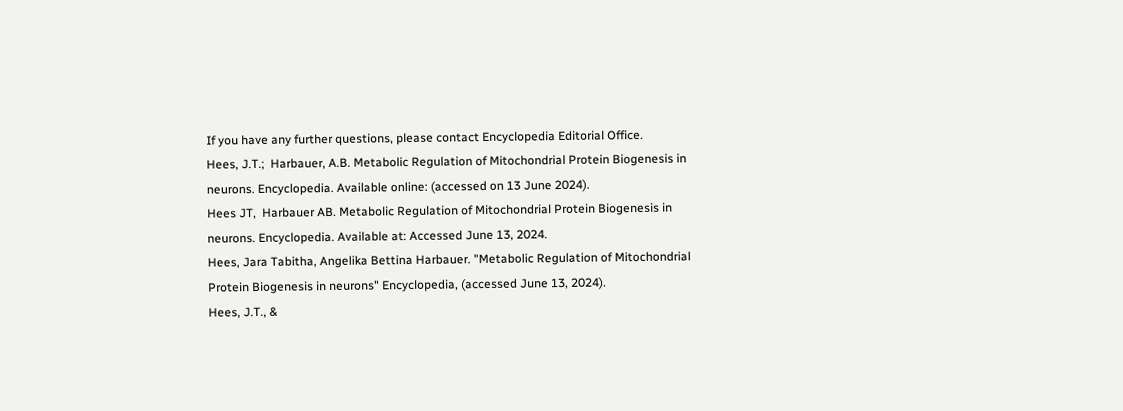If you have any further questions, please contact Encyclopedia Editorial Office.
Hees, J.T.;  Harbauer, A.B. Metabolic Regulation of Mitochondrial Protein Biogenesis in neurons. Encyclopedia. Available online: (accessed on 13 June 2024).
Hees JT,  Harbauer AB. Metabolic Regulation of Mitochondrial Protein Biogenesis in neurons. Encyclopedia. Available at: Accessed June 13, 2024.
Hees, Jara Tabitha, Angelika Bettina Harbauer. "Metabolic Regulation of Mitochondrial Protein Biogenesis in neurons" Encyclopedia, (accessed June 13, 2024).
Hees, J.T., &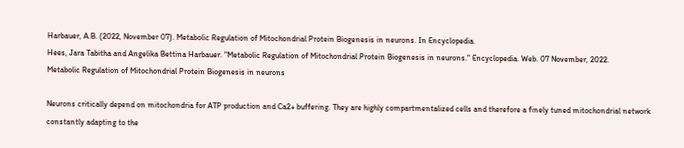Harbauer, A.B. (2022, November 07). Metabolic Regulation of Mitochondrial Protein Biogenesis in neurons. In Encyclopedia.
Hees, Jara Tabitha and Angelika Bettina Harbauer. "Metabolic Regulation of Mitochondrial Protein Biogenesis in neurons." Encyclopedia. Web. 07 November, 2022.
Metabolic Regulation of Mitochondrial Protein Biogenesis in neurons

Neurons critically depend on mitochondria for ATP production and Ca2+ buffering. They are highly compartmentalized cells and therefore a finely tuned mitochondrial network constantly adapting to the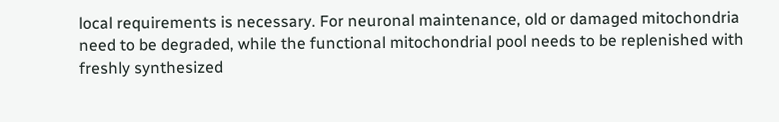local requirements is necessary. For neuronal maintenance, old or damaged mitochondria need to be degraded, while the functional mitochondrial pool needs to be replenished with freshly synthesized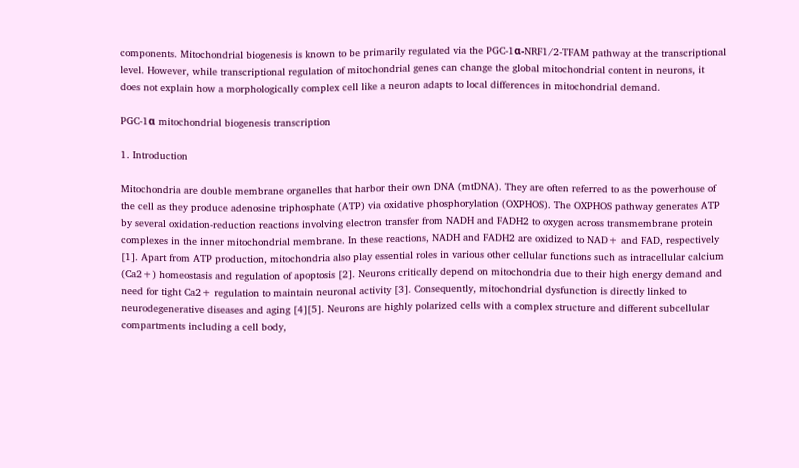components. Mitochondrial biogenesis is known to be primarily regulated via the PGC-1α-NRF1/2-TFAM pathway at the transcriptional level. However, while transcriptional regulation of mitochondrial genes can change the global mitochondrial content in neurons, it does not explain how a morphologically complex cell like a neuron adapts to local differences in mitochondrial demand.

PGC-1α mitochondrial biogenesis transcription

1. Introduction

Mitochondria are double membrane organelles that harbor their own DNA (mtDNA). They are often referred to as the powerhouse of the cell as they produce adenosine triphosphate (ATP) via oxidative phosphorylation (OXPHOS). The OXPHOS pathway generates ATP by several oxidation-reduction reactions involving electron transfer from NADH and FADH2 to oxygen across transmembrane protein complexes in the inner mitochondrial membrane. In these reactions, NADH and FADH2 are oxidized to NAD+ and FAD, respectively [1]. Apart from ATP production, mitochondria also play essential roles in various other cellular functions such as intracellular calcium (Ca2+) homeostasis and regulation of apoptosis [2]. Neurons critically depend on mitochondria due to their high energy demand and need for tight Ca2+ regulation to maintain neuronal activity [3]. Consequently, mitochondrial dysfunction is directly linked to neurodegenerative diseases and aging [4][5]. Neurons are highly polarized cells with a complex structure and different subcellular compartments including a cell body,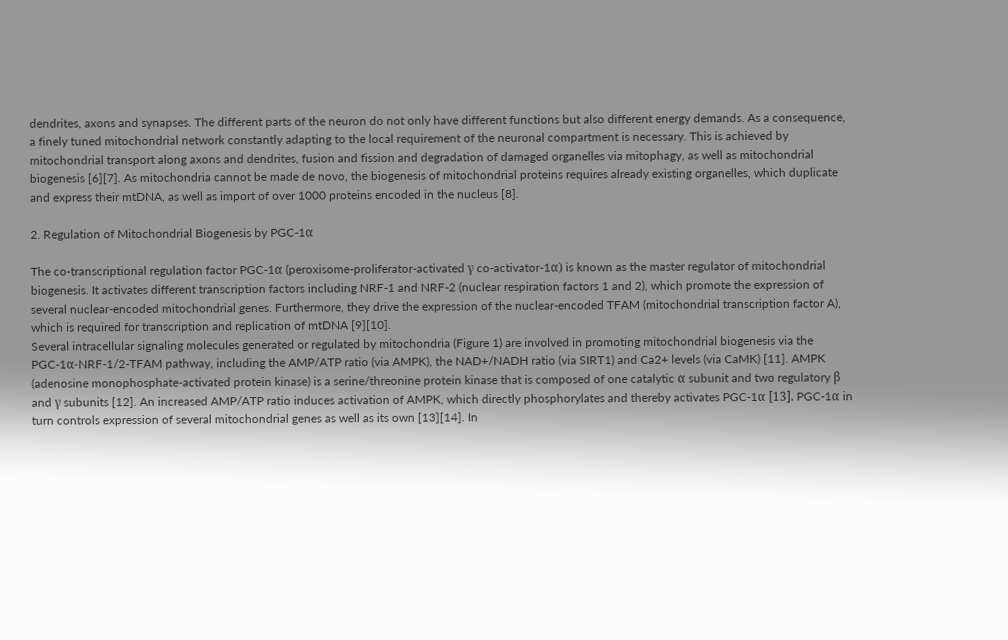dendrites, axons and synapses. The different parts of the neuron do not only have different functions but also different energy demands. As a consequence, a finely tuned mitochondrial network constantly adapting to the local requirement of the neuronal compartment is necessary. This is achieved by mitochondrial transport along axons and dendrites, fusion and fission and degradation of damaged organelles via mitophagy, as well as mitochondrial biogenesis [6][7]. As mitochondria cannot be made de novo, the biogenesis of mitochondrial proteins requires already existing organelles, which duplicate and express their mtDNA, as well as import of over 1000 proteins encoded in the nucleus [8].

2. Regulation of Mitochondrial Biogenesis by PGC-1α

The co-transcriptional regulation factor PGC-1α (peroxisome-proliferator-activated γ co-activator-1α) is known as the master regulator of mitochondrial biogenesis. It activates different transcription factors including NRF-1 and NRF-2 (nuclear respiration factors 1 and 2), which promote the expression of several nuclear-encoded mitochondrial genes. Furthermore, they drive the expression of the nuclear-encoded TFAM (mitochondrial transcription factor A), which is required for transcription and replication of mtDNA [9][10].
Several intracellular signaling molecules generated or regulated by mitochondria (Figure 1) are involved in promoting mitochondrial biogenesis via the PGC-1α-NRF-1/2-TFAM pathway, including the AMP/ATP ratio (via AMPK), the NAD+/NADH ratio (via SIRT1) and Ca2+ levels (via CaMK) [11]. AMPK (adenosine monophosphate-activated protein kinase) is a serine/threonine protein kinase that is composed of one catalytic α subunit and two regulatory β and γ subunits [12]. An increased AMP/ATP ratio induces activation of AMPK, which directly phosphorylates and thereby activates PGC-1α [13]. PGC-1α in turn controls expression of several mitochondrial genes as well as its own [13][14]. In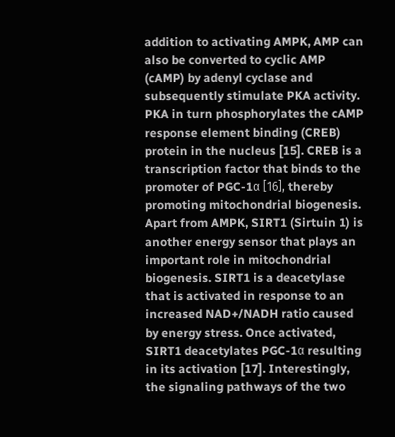addition to activating AMPK, AMP can also be converted to cyclic AMP (cAMP) by adenyl cyclase and subsequently stimulate PKA activity. PKA in turn phosphorylates the cAMP response element binding (CREB) protein in the nucleus [15]. CREB is a transcription factor that binds to the promoter of PGC-1α [16], thereby promoting mitochondrial biogenesis. Apart from AMPK, SIRT1 (Sirtuin 1) is another energy sensor that plays an important role in mitochondrial biogenesis. SIRT1 is a deacetylase that is activated in response to an increased NAD+/NADH ratio caused by energy stress. Once activated, SIRT1 deacetylates PGC-1α resulting in its activation [17]. Interestingly, the signaling pathways of the two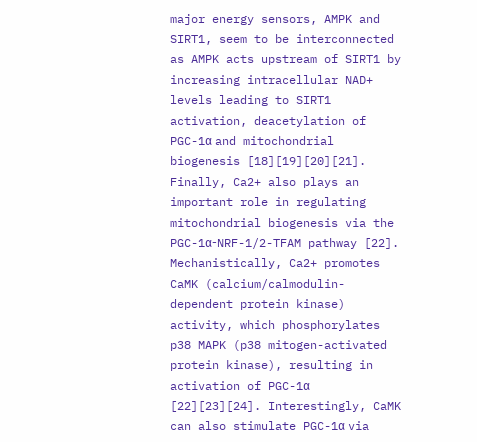major energy sensors, AMPK and SIRT1, seem to be interconnected as AMPK acts upstream of SIRT1 by increasing intracellular NAD+ levels leading to SIRT1 activation, deacetylation of PGC-1α and mitochondrial biogenesis [18][19][20][21]. Finally, Ca2+ also plays an important role in regulating mitochondrial biogenesis via the PGC-1α-NRF-1/2-TFAM pathway [22]. Mechanistically, Ca2+ promotes CaMK (calcium/calmodulin-dependent protein kinase) activity, which phosphorylates p38 MAPK (p38 mitogen-activated protein kinase), resulting in activation of PGC-1α [22][23][24]. Interestingly, CaMK can also stimulate PGC-1α via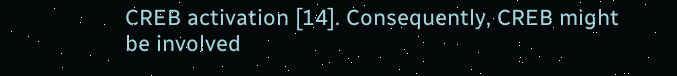CREB activation [14]. Consequently, CREB might be involved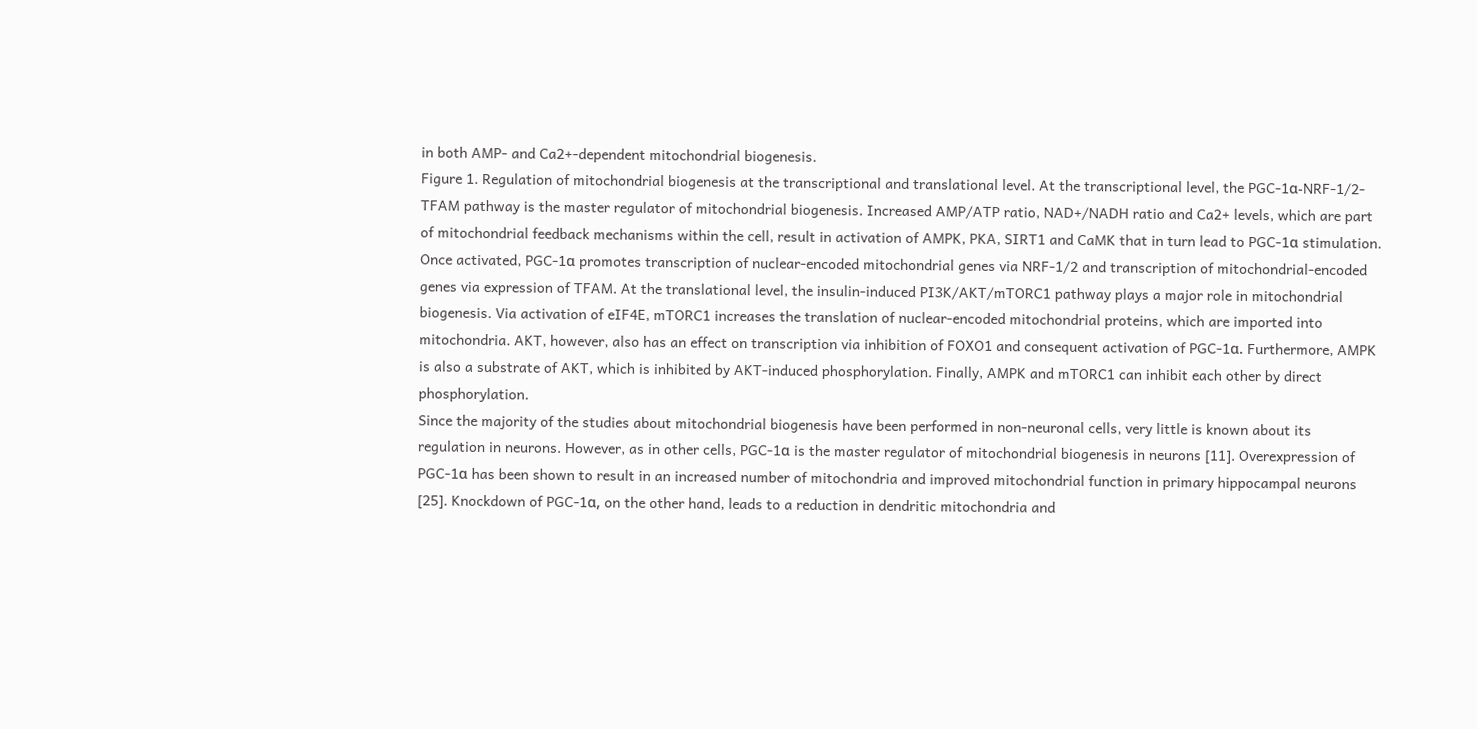in both AMP- and Ca2+-dependent mitochondrial biogenesis.
Figure 1. Regulation of mitochondrial biogenesis at the transcriptional and translational level. At the transcriptional level, the PGC-1α-NRF-1/2-TFAM pathway is the master regulator of mitochondrial biogenesis. Increased AMP/ATP ratio, NAD+/NADH ratio and Ca2+ levels, which are part of mitochondrial feedback mechanisms within the cell, result in activation of AMPK, PKA, SIRT1 and CaMK that in turn lead to PGC-1α stimulation. Once activated, PGC-1α promotes transcription of nuclear-encoded mitochondrial genes via NRF-1/2 and transcription of mitochondrial-encoded genes via expression of TFAM. At the translational level, the insulin-induced PI3K/AKT/mTORC1 pathway plays a major role in mitochondrial biogenesis. Via activation of eIF4E, mTORC1 increases the translation of nuclear-encoded mitochondrial proteins, which are imported into mitochondria. AKT, however, also has an effect on transcription via inhibition of FOXO1 and consequent activation of PGC-1α. Furthermore, AMPK is also a substrate of AKT, which is inhibited by AKT-induced phosphorylation. Finally, AMPK and mTORC1 can inhibit each other by direct phosphorylation.
Since the majority of the studies about mitochondrial biogenesis have been performed in non-neuronal cells, very little is known about its regulation in neurons. However, as in other cells, PGC-1α is the master regulator of mitochondrial biogenesis in neurons [11]. Overexpression of PGC-1α has been shown to result in an increased number of mitochondria and improved mitochondrial function in primary hippocampal neurons [25]. Knockdown of PGC-1α, on the other hand, leads to a reduction in dendritic mitochondria and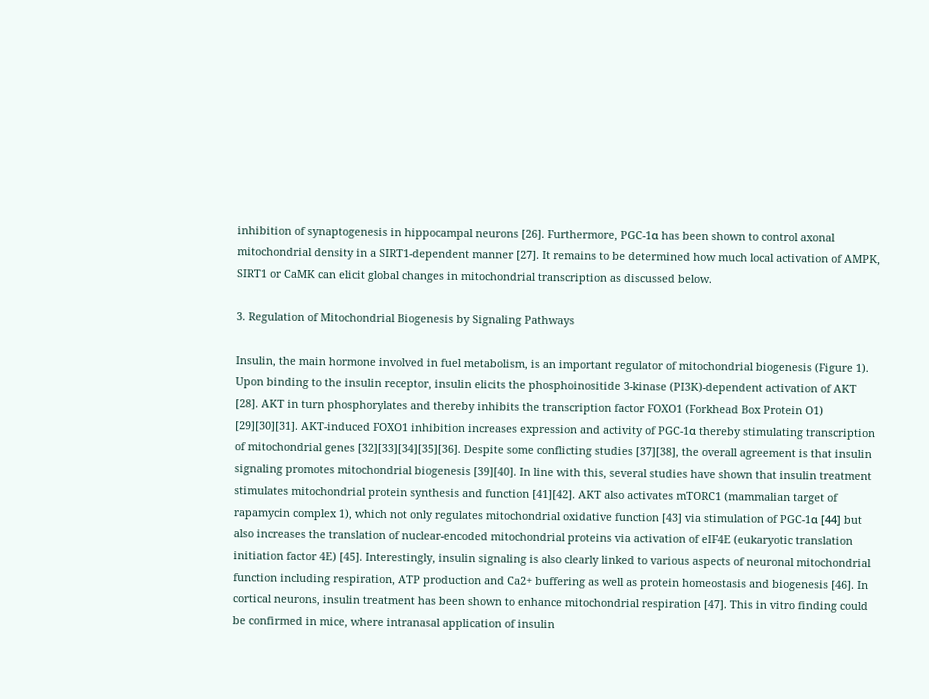inhibition of synaptogenesis in hippocampal neurons [26]. Furthermore, PGC-1α has been shown to control axonal mitochondrial density in a SIRT1-dependent manner [27]. It remains to be determined how much local activation of AMPK, SIRT1 or CaMK can elicit global changes in mitochondrial transcription as discussed below.

3. Regulation of Mitochondrial Biogenesis by Signaling Pathways

Insulin, the main hormone involved in fuel metabolism, is an important regulator of mitochondrial biogenesis (Figure 1). Upon binding to the insulin receptor, insulin elicits the phosphoinositide 3-kinase (PI3K)-dependent activation of AKT [28]. AKT in turn phosphorylates and thereby inhibits the transcription factor FOXO1 (Forkhead Box Protein O1) [29][30][31]. AKT-induced FOXO1 inhibition increases expression and activity of PGC-1α thereby stimulating transcription of mitochondrial genes [32][33][34][35][36]. Despite some conflicting studies [37][38], the overall agreement is that insulin signaling promotes mitochondrial biogenesis [39][40]. In line with this, several studies have shown that insulin treatment stimulates mitochondrial protein synthesis and function [41][42]. AKT also activates mTORC1 (mammalian target of rapamycin complex 1), which not only regulates mitochondrial oxidative function [43] via stimulation of PGC-1α [44] but also increases the translation of nuclear-encoded mitochondrial proteins via activation of eIF4E (eukaryotic translation initiation factor 4E) [45]. Interestingly, insulin signaling is also clearly linked to various aspects of neuronal mitochondrial function including respiration, ATP production and Ca2+ buffering as well as protein homeostasis and biogenesis [46]. In cortical neurons, insulin treatment has been shown to enhance mitochondrial respiration [47]. This in vitro finding could be confirmed in mice, where intranasal application of insulin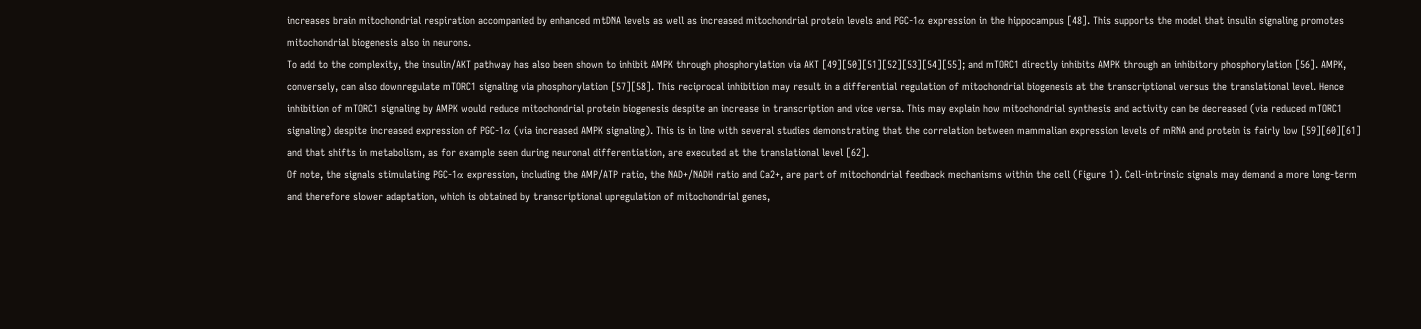increases brain mitochondrial respiration accompanied by enhanced mtDNA levels as well as increased mitochondrial protein levels and PGC-1α expression in the hippocampus [48]. This supports the model that insulin signaling promotes mitochondrial biogenesis also in neurons.
To add to the complexity, the insulin/AKT pathway has also been shown to inhibit AMPK through phosphorylation via AKT [49][50][51][52][53][54][55]; and mTORC1 directly inhibits AMPK through an inhibitory phosphorylation [56]. AMPK, conversely, can also downregulate mTORC1 signaling via phosphorylation [57][58]. This reciprocal inhibition may result in a differential regulation of mitochondrial biogenesis at the transcriptional versus the translational level. Hence inhibition of mTORC1 signaling by AMPK would reduce mitochondrial protein biogenesis despite an increase in transcription and vice versa. This may explain how mitochondrial synthesis and activity can be decreased (via reduced mTORC1 signaling) despite increased expression of PGC-1α (via increased AMPK signaling). This is in line with several studies demonstrating that the correlation between mammalian expression levels of mRNA and protein is fairly low [59][60][61] and that shifts in metabolism, as for example seen during neuronal differentiation, are executed at the translational level [62].
Of note, the signals stimulating PGC-1α expression, including the AMP/ATP ratio, the NAD+/NADH ratio and Ca2+, are part of mitochondrial feedback mechanisms within the cell (Figure 1). Cell-intrinsic signals may demand a more long-term and therefore slower adaptation, which is obtained by transcriptional upregulation of mitochondrial genes,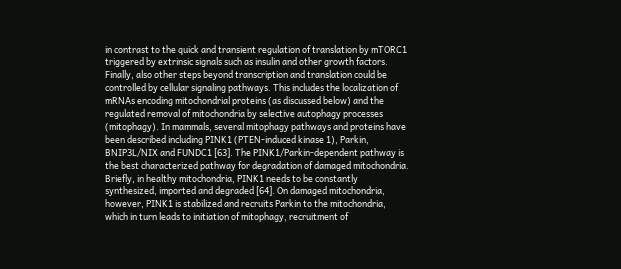in contrast to the quick and transient regulation of translation by mTORC1 triggered by extrinsic signals such as insulin and other growth factors.
Finally, also other steps beyond transcription and translation could be controlled by cellular signaling pathways. This includes the localization of mRNAs encoding mitochondrial proteins (as discussed below) and the regulated removal of mitochondria by selective autophagy processes (mitophagy). In mammals, several mitophagy pathways and proteins have been described including PINK1 (PTEN-induced kinase 1), Parkin, BNIP3L/NIX and FUNDC1 [63]. The PINK1/Parkin-dependent pathway is the best characterized pathway for degradation of damaged mitochondria. Briefly, in healthy mitochondria, PINK1 needs to be constantly synthesized, imported and degraded [64]. On damaged mitochondria, however, PINK1 is stabilized and recruits Parkin to the mitochondria, which in turn leads to initiation of mitophagy, recruitment of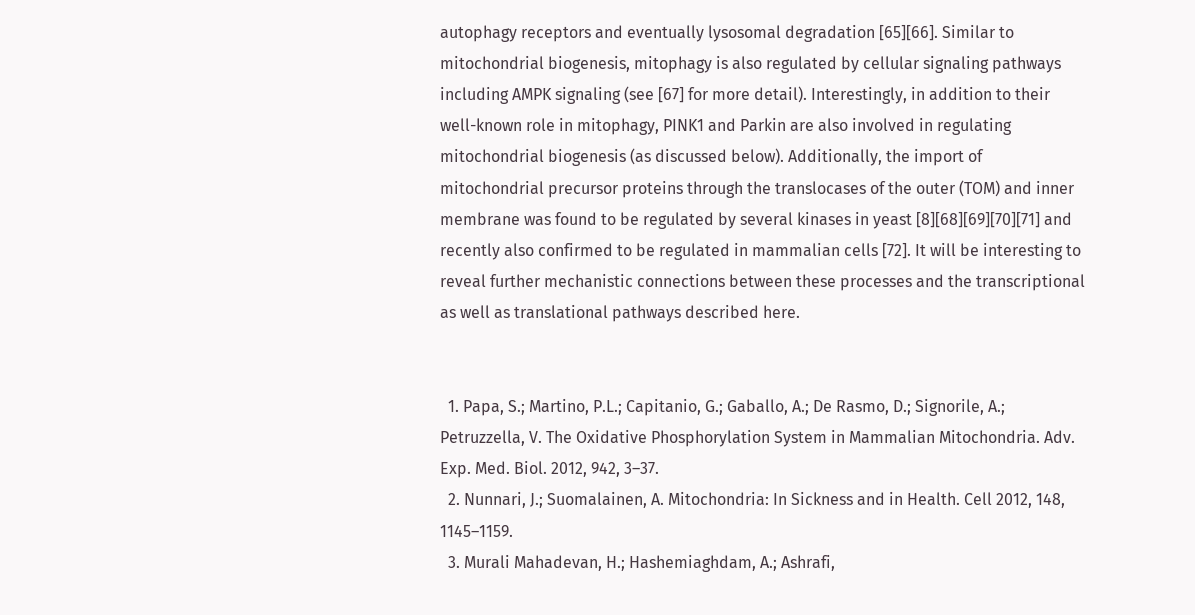autophagy receptors and eventually lysosomal degradation [65][66]. Similar to mitochondrial biogenesis, mitophagy is also regulated by cellular signaling pathways including AMPK signaling (see [67] for more detail). Interestingly, in addition to their well-known role in mitophagy, PINK1 and Parkin are also involved in regulating mitochondrial biogenesis (as discussed below). Additionally, the import of mitochondrial precursor proteins through the translocases of the outer (TOM) and inner membrane was found to be regulated by several kinases in yeast [8][68][69][70][71] and recently also confirmed to be regulated in mammalian cells [72]. It will be interesting to reveal further mechanistic connections between these processes and the transcriptional as well as translational pathways described here.


  1. Papa, S.; Martino, P.L.; Capitanio, G.; Gaballo, A.; De Rasmo, D.; Signorile, A.; Petruzzella, V. The Oxidative Phosphorylation System in Mammalian Mitochondria. Adv. Exp. Med. Biol. 2012, 942, 3–37.
  2. Nunnari, J.; Suomalainen, A. Mitochondria: In Sickness and in Health. Cell 2012, 148, 1145–1159.
  3. Murali Mahadevan, H.; Hashemiaghdam, A.; Ashrafi,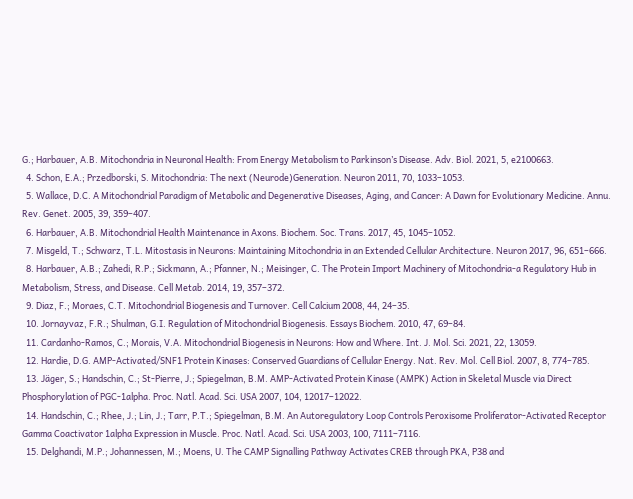G.; Harbauer, A.B. Mitochondria in Neuronal Health: From Energy Metabolism to Parkinson’s Disease. Adv. Biol. 2021, 5, e2100663.
  4. Schon, E.A.; Przedborski, S. Mitochondria: The next (Neurode)Generation. Neuron 2011, 70, 1033–1053.
  5. Wallace, D.C. A Mitochondrial Paradigm of Metabolic and Degenerative Diseases, Aging, and Cancer: A Dawn for Evolutionary Medicine. Annu. Rev. Genet. 2005, 39, 359–407.
  6. Harbauer, A.B. Mitochondrial Health Maintenance in Axons. Biochem. Soc. Trans. 2017, 45, 1045–1052.
  7. Misgeld, T.; Schwarz, T.L. Mitostasis in Neurons: Maintaining Mitochondria in an Extended Cellular Architecture. Neuron 2017, 96, 651–666.
  8. Harbauer, A.B.; Zahedi, R.P.; Sickmann, A.; Pfanner, N.; Meisinger, C. The Protein Import Machinery of Mitochondria-a Regulatory Hub in Metabolism, Stress, and Disease. Cell Metab. 2014, 19, 357–372.
  9. Diaz, F.; Moraes, C.T. Mitochondrial Biogenesis and Turnover. Cell Calcium 2008, 44, 24–35.
  10. Jornayvaz, F.R.; Shulman, G.I. Regulation of Mitochondrial Biogenesis. Essays Biochem. 2010, 47, 69–84.
  11. Cardanho-Ramos, C.; Morais, V.A. Mitochondrial Biogenesis in Neurons: How and Where. Int. J. Mol. Sci. 2021, 22, 13059.
  12. Hardie, D.G. AMP-Activated/SNF1 Protein Kinases: Conserved Guardians of Cellular Energy. Nat. Rev. Mol. Cell Biol. 2007, 8, 774–785.
  13. Jäger, S.; Handschin, C.; St-Pierre, J.; Spiegelman, B.M. AMP-Activated Protein Kinase (AMPK) Action in Skeletal Muscle via Direct Phosphorylation of PGC-1alpha. Proc. Natl. Acad. Sci. USA 2007, 104, 12017–12022.
  14. Handschin, C.; Rhee, J.; Lin, J.; Tarr, P.T.; Spiegelman, B.M. An Autoregulatory Loop Controls Peroxisome Proliferator-Activated Receptor Gamma Coactivator 1alpha Expression in Muscle. Proc. Natl. Acad. Sci. USA 2003, 100, 7111–7116.
  15. Delghandi, M.P.; Johannessen, M.; Moens, U. The CAMP Signalling Pathway Activates CREB through PKA, P38 and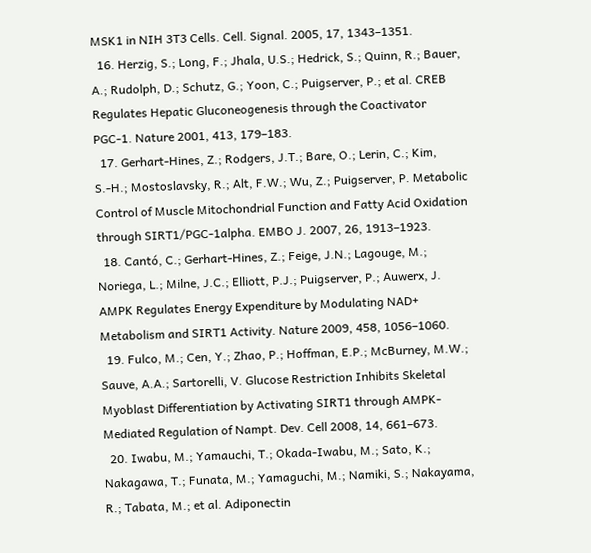MSK1 in NIH 3T3 Cells. Cell. Signal. 2005, 17, 1343–1351.
  16. Herzig, S.; Long, F.; Jhala, U.S.; Hedrick, S.; Quinn, R.; Bauer, A.; Rudolph, D.; Schutz, G.; Yoon, C.; Puigserver, P.; et al. CREB Regulates Hepatic Gluconeogenesis through the Coactivator PGC-1. Nature 2001, 413, 179–183.
  17. Gerhart-Hines, Z.; Rodgers, J.T.; Bare, O.; Lerin, C.; Kim, S.-H.; Mostoslavsky, R.; Alt, F.W.; Wu, Z.; Puigserver, P. Metabolic Control of Muscle Mitochondrial Function and Fatty Acid Oxidation through SIRT1/PGC-1alpha. EMBO J. 2007, 26, 1913–1923.
  18. Cantó, C.; Gerhart-Hines, Z.; Feige, J.N.; Lagouge, M.; Noriega, L.; Milne, J.C.; Elliott, P.J.; Puigserver, P.; Auwerx, J. AMPK Regulates Energy Expenditure by Modulating NAD+ Metabolism and SIRT1 Activity. Nature 2009, 458, 1056–1060.
  19. Fulco, M.; Cen, Y.; Zhao, P.; Hoffman, E.P.; McBurney, M.W.; Sauve, A.A.; Sartorelli, V. Glucose Restriction Inhibits Skeletal Myoblast Differentiation by Activating SIRT1 through AMPK-Mediated Regulation of Nampt. Dev. Cell 2008, 14, 661–673.
  20. Iwabu, M.; Yamauchi, T.; Okada-Iwabu, M.; Sato, K.; Nakagawa, T.; Funata, M.; Yamaguchi, M.; Namiki, S.; Nakayama, R.; Tabata, M.; et al. Adiponectin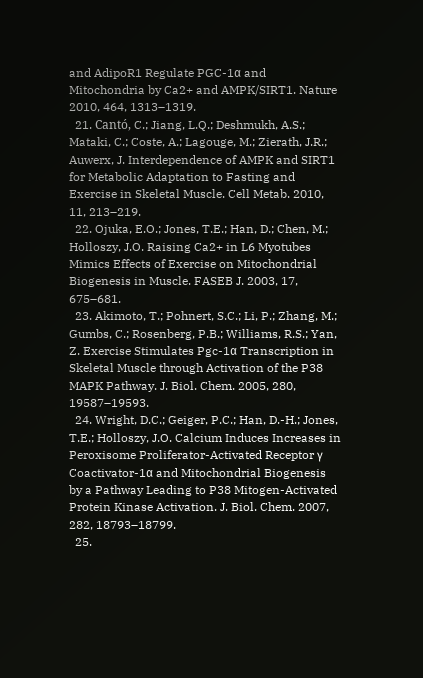and AdipoR1 Regulate PGC-1α and Mitochondria by Ca2+ and AMPK/SIRT1. Nature 2010, 464, 1313–1319.
  21. Cantó, C.; Jiang, L.Q.; Deshmukh, A.S.; Mataki, C.; Coste, A.; Lagouge, M.; Zierath, J.R.; Auwerx, J. Interdependence of AMPK and SIRT1 for Metabolic Adaptation to Fasting and Exercise in Skeletal Muscle. Cell Metab. 2010, 11, 213–219.
  22. Ojuka, E.O.; Jones, T.E.; Han, D.; Chen, M.; Holloszy, J.O. Raising Ca2+ in L6 Myotubes Mimics Effects of Exercise on Mitochondrial Biogenesis in Muscle. FASEB J. 2003, 17, 675–681.
  23. Akimoto, T.; Pohnert, S.C.; Li, P.; Zhang, M.; Gumbs, C.; Rosenberg, P.B.; Williams, R.S.; Yan, Z. Exercise Stimulates Pgc-1α Transcription in Skeletal Muscle through Activation of the P38 MAPK Pathway. J. Biol. Chem. 2005, 280, 19587–19593.
  24. Wright, D.C.; Geiger, P.C.; Han, D.-H.; Jones, T.E.; Holloszy, J.O. Calcium Induces Increases in Peroxisome Proliferator-Activated Receptor γ Coactivator-1α and Mitochondrial Biogenesis by a Pathway Leading to P38 Mitogen-Activated Protein Kinase Activation. J. Biol. Chem. 2007, 282, 18793–18799.
  25.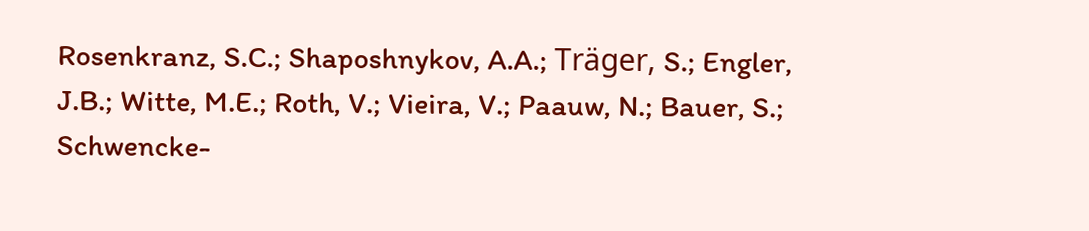Rosenkranz, S.C.; Shaposhnykov, A.A.; Träger, S.; Engler, J.B.; Witte, M.E.; Roth, V.; Vieira, V.; Paauw, N.; Bauer, S.; Schwencke-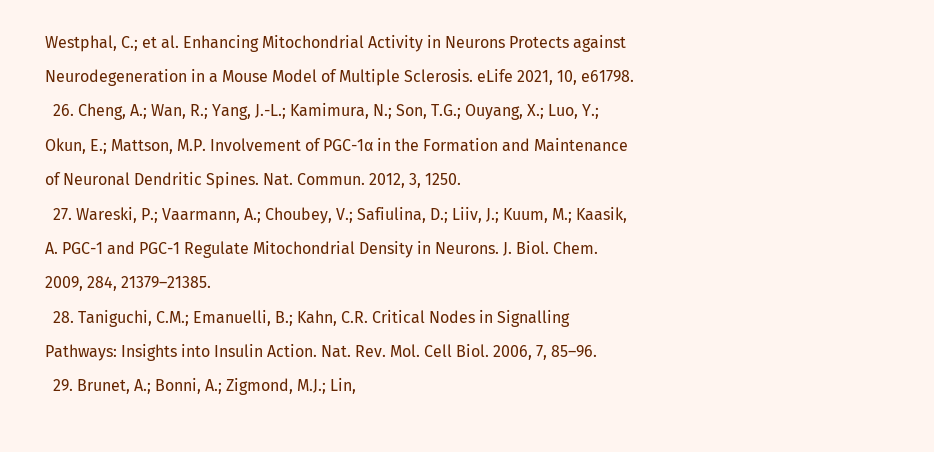Westphal, C.; et al. Enhancing Mitochondrial Activity in Neurons Protects against Neurodegeneration in a Mouse Model of Multiple Sclerosis. eLife 2021, 10, e61798.
  26. Cheng, A.; Wan, R.; Yang, J.-L.; Kamimura, N.; Son, T.G.; Ouyang, X.; Luo, Y.; Okun, E.; Mattson, M.P. Involvement of PGC-1α in the Formation and Maintenance of Neuronal Dendritic Spines. Nat. Commun. 2012, 3, 1250.
  27. Wareski, P.; Vaarmann, A.; Choubey, V.; Safiulina, D.; Liiv, J.; Kuum, M.; Kaasik, A. PGC-1 and PGC-1 Regulate Mitochondrial Density in Neurons. J. Biol. Chem. 2009, 284, 21379–21385.
  28. Taniguchi, C.M.; Emanuelli, B.; Kahn, C.R. Critical Nodes in Signalling Pathways: Insights into Insulin Action. Nat. Rev. Mol. Cell Biol. 2006, 7, 85–96.
  29. Brunet, A.; Bonni, A.; Zigmond, M.J.; Lin,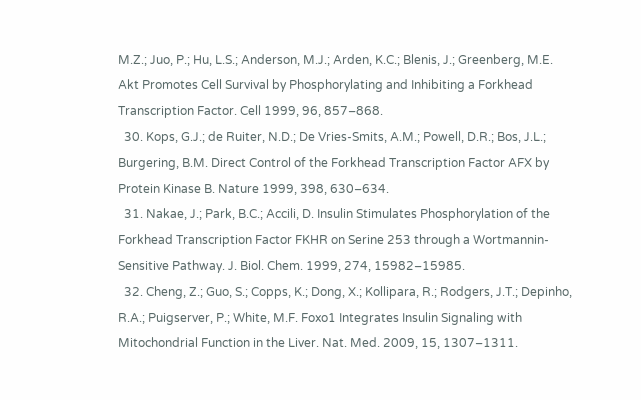M.Z.; Juo, P.; Hu, L.S.; Anderson, M.J.; Arden, K.C.; Blenis, J.; Greenberg, M.E. Akt Promotes Cell Survival by Phosphorylating and Inhibiting a Forkhead Transcription Factor. Cell 1999, 96, 857–868.
  30. Kops, G.J.; de Ruiter, N.D.; De Vries-Smits, A.M.; Powell, D.R.; Bos, J.L.; Burgering, B.M. Direct Control of the Forkhead Transcription Factor AFX by Protein Kinase B. Nature 1999, 398, 630–634.
  31. Nakae, J.; Park, B.C.; Accili, D. Insulin Stimulates Phosphorylation of the Forkhead Transcription Factor FKHR on Serine 253 through a Wortmannin-Sensitive Pathway. J. Biol. Chem. 1999, 274, 15982–15985.
  32. Cheng, Z.; Guo, S.; Copps, K.; Dong, X.; Kollipara, R.; Rodgers, J.T.; Depinho, R.A.; Puigserver, P.; White, M.F. Foxo1 Integrates Insulin Signaling with Mitochondrial Function in the Liver. Nat. Med. 2009, 15, 1307–1311.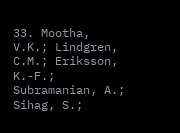33. Mootha, V.K.; Lindgren, C.M.; Eriksson, K.-F.; Subramanian, A.; Sihag, S.;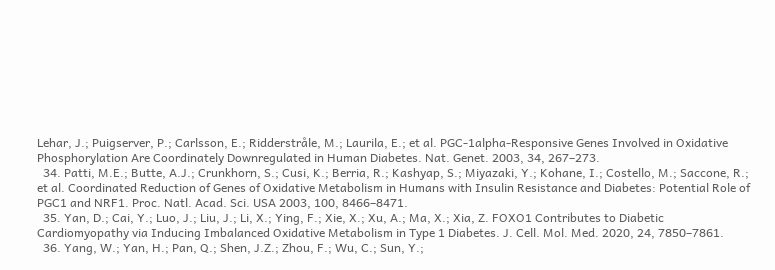Lehar, J.; Puigserver, P.; Carlsson, E.; Ridderstråle, M.; Laurila, E.; et al. PGC-1alpha-Responsive Genes Involved in Oxidative Phosphorylation Are Coordinately Downregulated in Human Diabetes. Nat. Genet. 2003, 34, 267–273.
  34. Patti, M.E.; Butte, A.J.; Crunkhorn, S.; Cusi, K.; Berria, R.; Kashyap, S.; Miyazaki, Y.; Kohane, I.; Costello, M.; Saccone, R.; et al. Coordinated Reduction of Genes of Oxidative Metabolism in Humans with Insulin Resistance and Diabetes: Potential Role of PGC1 and NRF1. Proc. Natl. Acad. Sci. USA 2003, 100, 8466–8471.
  35. Yan, D.; Cai, Y.; Luo, J.; Liu, J.; Li, X.; Ying, F.; Xie, X.; Xu, A.; Ma, X.; Xia, Z. FOXO1 Contributes to Diabetic Cardiomyopathy via Inducing Imbalanced Oxidative Metabolism in Type 1 Diabetes. J. Cell. Mol. Med. 2020, 24, 7850–7861.
  36. Yang, W.; Yan, H.; Pan, Q.; Shen, J.Z.; Zhou, F.; Wu, C.; Sun, Y.;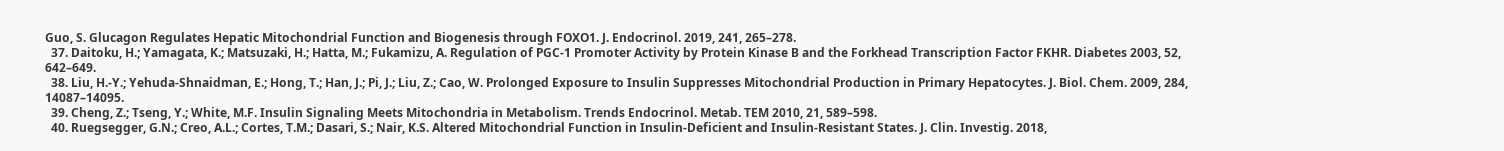Guo, S. Glucagon Regulates Hepatic Mitochondrial Function and Biogenesis through FOXO1. J. Endocrinol. 2019, 241, 265–278.
  37. Daitoku, H.; Yamagata, K.; Matsuzaki, H.; Hatta, M.; Fukamizu, A. Regulation of PGC-1 Promoter Activity by Protein Kinase B and the Forkhead Transcription Factor FKHR. Diabetes 2003, 52, 642–649.
  38. Liu, H.-Y.; Yehuda-Shnaidman, E.; Hong, T.; Han, J.; Pi, J.; Liu, Z.; Cao, W. Prolonged Exposure to Insulin Suppresses Mitochondrial Production in Primary Hepatocytes. J. Biol. Chem. 2009, 284, 14087–14095.
  39. Cheng, Z.; Tseng, Y.; White, M.F. Insulin Signaling Meets Mitochondria in Metabolism. Trends Endocrinol. Metab. TEM 2010, 21, 589–598.
  40. Ruegsegger, G.N.; Creo, A.L.; Cortes, T.M.; Dasari, S.; Nair, K.S. Altered Mitochondrial Function in Insulin-Deficient and Insulin-Resistant States. J. Clin. Investig. 2018,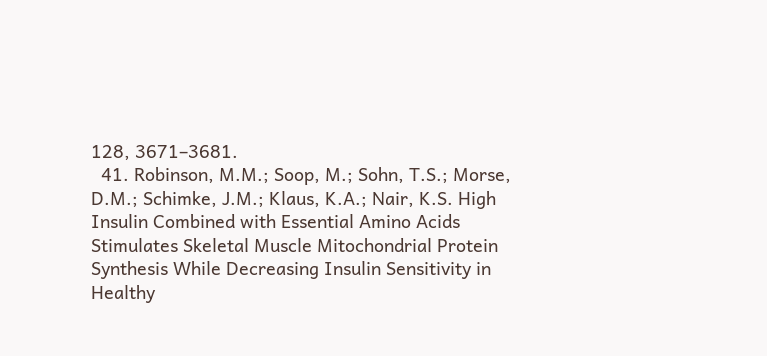128, 3671–3681.
  41. Robinson, M.M.; Soop, M.; Sohn, T.S.; Morse, D.M.; Schimke, J.M.; Klaus, K.A.; Nair, K.S. High Insulin Combined with Essential Amino Acids Stimulates Skeletal Muscle Mitochondrial Protein Synthesis While Decreasing Insulin Sensitivity in Healthy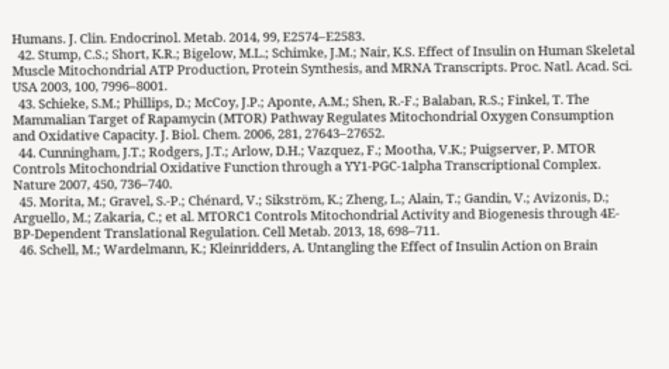Humans. J. Clin. Endocrinol. Metab. 2014, 99, E2574–E2583.
  42. Stump, C.S.; Short, K.R.; Bigelow, M.L.; Schimke, J.M.; Nair, K.S. Effect of Insulin on Human Skeletal Muscle Mitochondrial ATP Production, Protein Synthesis, and MRNA Transcripts. Proc. Natl. Acad. Sci. USA 2003, 100, 7996–8001.
  43. Schieke, S.M.; Phillips, D.; McCoy, J.P.; Aponte, A.M.; Shen, R.-F.; Balaban, R.S.; Finkel, T. The Mammalian Target of Rapamycin (MTOR) Pathway Regulates Mitochondrial Oxygen Consumption and Oxidative Capacity. J. Biol. Chem. 2006, 281, 27643–27652.
  44. Cunningham, J.T.; Rodgers, J.T.; Arlow, D.H.; Vazquez, F.; Mootha, V.K.; Puigserver, P. MTOR Controls Mitochondrial Oxidative Function through a YY1-PGC-1alpha Transcriptional Complex. Nature 2007, 450, 736–740.
  45. Morita, M.; Gravel, S.-P.; Chénard, V.; Sikström, K.; Zheng, L.; Alain, T.; Gandin, V.; Avizonis, D.; Arguello, M.; Zakaria, C.; et al. MTORC1 Controls Mitochondrial Activity and Biogenesis through 4E-BP-Dependent Translational Regulation. Cell Metab. 2013, 18, 698–711.
  46. Schell, M.; Wardelmann, K.; Kleinridders, A. Untangling the Effect of Insulin Action on Brain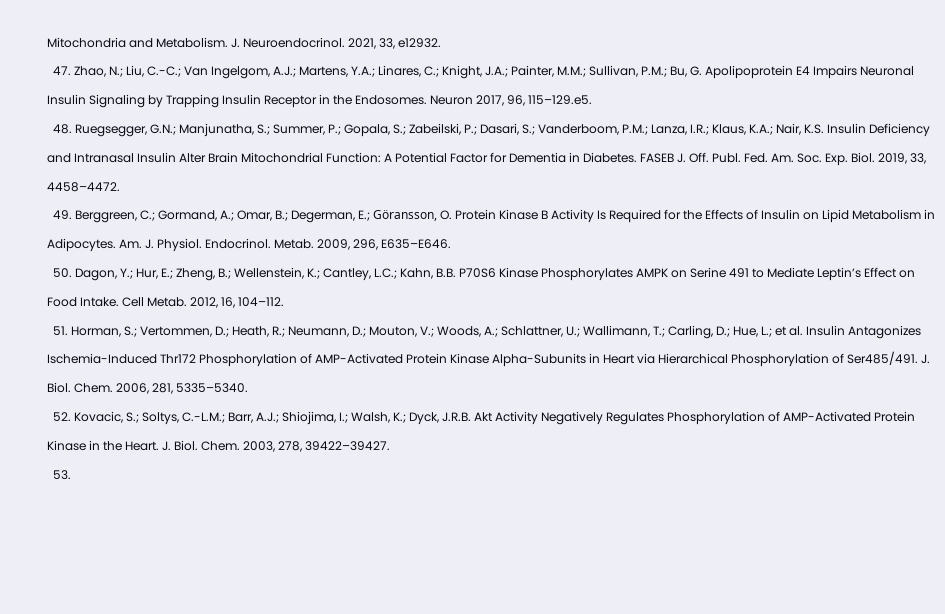Mitochondria and Metabolism. J. Neuroendocrinol. 2021, 33, e12932.
  47. Zhao, N.; Liu, C.-C.; Van Ingelgom, A.J.; Martens, Y.A.; Linares, C.; Knight, J.A.; Painter, M.M.; Sullivan, P.M.; Bu, G. Apolipoprotein E4 Impairs Neuronal Insulin Signaling by Trapping Insulin Receptor in the Endosomes. Neuron 2017, 96, 115–129.e5.
  48. Ruegsegger, G.N.; Manjunatha, S.; Summer, P.; Gopala, S.; Zabeilski, P.; Dasari, S.; Vanderboom, P.M.; Lanza, I.R.; Klaus, K.A.; Nair, K.S. Insulin Deficiency and Intranasal Insulin Alter Brain Mitochondrial Function: A Potential Factor for Dementia in Diabetes. FASEB J. Off. Publ. Fed. Am. Soc. Exp. Biol. 2019, 33, 4458–4472.
  49. Berggreen, C.; Gormand, A.; Omar, B.; Degerman, E.; Göransson, O. Protein Kinase B Activity Is Required for the Effects of Insulin on Lipid Metabolism in Adipocytes. Am. J. Physiol. Endocrinol. Metab. 2009, 296, E635–E646.
  50. Dagon, Y.; Hur, E.; Zheng, B.; Wellenstein, K.; Cantley, L.C.; Kahn, B.B. P70S6 Kinase Phosphorylates AMPK on Serine 491 to Mediate Leptin’s Effect on Food Intake. Cell Metab. 2012, 16, 104–112.
  51. Horman, S.; Vertommen, D.; Heath, R.; Neumann, D.; Mouton, V.; Woods, A.; Schlattner, U.; Wallimann, T.; Carling, D.; Hue, L.; et al. Insulin Antagonizes Ischemia-Induced Thr172 Phosphorylation of AMP-Activated Protein Kinase Alpha-Subunits in Heart via Hierarchical Phosphorylation of Ser485/491. J. Biol. Chem. 2006, 281, 5335–5340.
  52. Kovacic, S.; Soltys, C.-L.M.; Barr, A.J.; Shiojima, I.; Walsh, K.; Dyck, J.R.B. Akt Activity Negatively Regulates Phosphorylation of AMP-Activated Protein Kinase in the Heart. J. Biol. Chem. 2003, 278, 39422–39427.
  53.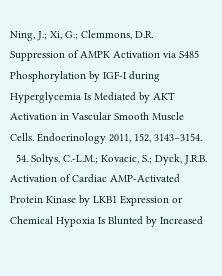Ning, J.; Xi, G.; Clemmons, D.R. Suppression of AMPK Activation via S485 Phosphorylation by IGF-I during Hyperglycemia Is Mediated by AKT Activation in Vascular Smooth Muscle Cells. Endocrinology 2011, 152, 3143–3154.
  54. Soltys, C.-L.M.; Kovacic, S.; Dyck, J.R.B. Activation of Cardiac AMP-Activated Protein Kinase by LKB1 Expression or Chemical Hypoxia Is Blunted by Increased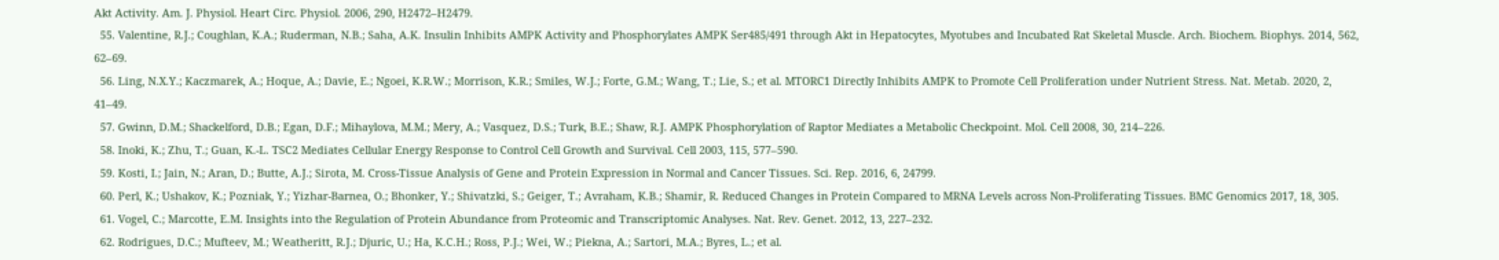Akt Activity. Am. J. Physiol. Heart Circ. Physiol. 2006, 290, H2472–H2479.
  55. Valentine, R.J.; Coughlan, K.A.; Ruderman, N.B.; Saha, A.K. Insulin Inhibits AMPK Activity and Phosphorylates AMPK Ser485/491 through Akt in Hepatocytes, Myotubes and Incubated Rat Skeletal Muscle. Arch. Biochem. Biophys. 2014, 562, 62–69.
  56. Ling, N.X.Y.; Kaczmarek, A.; Hoque, A.; Davie, E.; Ngoei, K.R.W.; Morrison, K.R.; Smiles, W.J.; Forte, G.M.; Wang, T.; Lie, S.; et al. MTORC1 Directly Inhibits AMPK to Promote Cell Proliferation under Nutrient Stress. Nat. Metab. 2020, 2, 41–49.
  57. Gwinn, D.M.; Shackelford, D.B.; Egan, D.F.; Mihaylova, M.M.; Mery, A.; Vasquez, D.S.; Turk, B.E.; Shaw, R.J. AMPK Phosphorylation of Raptor Mediates a Metabolic Checkpoint. Mol. Cell 2008, 30, 214–226.
  58. Inoki, K.; Zhu, T.; Guan, K.-L. TSC2 Mediates Cellular Energy Response to Control Cell Growth and Survival. Cell 2003, 115, 577–590.
  59. Kosti, I.; Jain, N.; Aran, D.; Butte, A.J.; Sirota, M. Cross-Tissue Analysis of Gene and Protein Expression in Normal and Cancer Tissues. Sci. Rep. 2016, 6, 24799.
  60. Perl, K.; Ushakov, K.; Pozniak, Y.; Yizhar-Barnea, O.; Bhonker, Y.; Shivatzki, S.; Geiger, T.; Avraham, K.B.; Shamir, R. Reduced Changes in Protein Compared to MRNA Levels across Non-Proliferating Tissues. BMC Genomics 2017, 18, 305.
  61. Vogel, C.; Marcotte, E.M. Insights into the Regulation of Protein Abundance from Proteomic and Transcriptomic Analyses. Nat. Rev. Genet. 2012, 13, 227–232.
  62. Rodrigues, D.C.; Mufteev, M.; Weatheritt, R.J.; Djuric, U.; Ha, K.C.H.; Ross, P.J.; Wei, W.; Piekna, A.; Sartori, M.A.; Byres, L.; et al.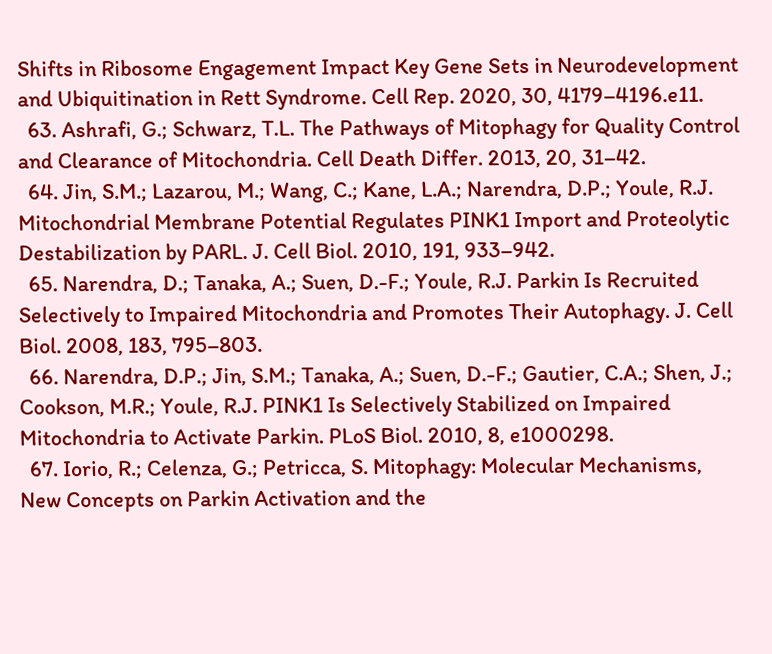Shifts in Ribosome Engagement Impact Key Gene Sets in Neurodevelopment and Ubiquitination in Rett Syndrome. Cell Rep. 2020, 30, 4179–4196.e11.
  63. Ashrafi, G.; Schwarz, T.L. The Pathways of Mitophagy for Quality Control and Clearance of Mitochondria. Cell Death Differ. 2013, 20, 31–42.
  64. Jin, S.M.; Lazarou, M.; Wang, C.; Kane, L.A.; Narendra, D.P.; Youle, R.J. Mitochondrial Membrane Potential Regulates PINK1 Import and Proteolytic Destabilization by PARL. J. Cell Biol. 2010, 191, 933–942.
  65. Narendra, D.; Tanaka, A.; Suen, D.-F.; Youle, R.J. Parkin Is Recruited Selectively to Impaired Mitochondria and Promotes Their Autophagy. J. Cell Biol. 2008, 183, 795–803.
  66. Narendra, D.P.; Jin, S.M.; Tanaka, A.; Suen, D.-F.; Gautier, C.A.; Shen, J.; Cookson, M.R.; Youle, R.J. PINK1 Is Selectively Stabilized on Impaired Mitochondria to Activate Parkin. PLoS Biol. 2010, 8, e1000298.
  67. Iorio, R.; Celenza, G.; Petricca, S. Mitophagy: Molecular Mechanisms, New Concepts on Parkin Activation and the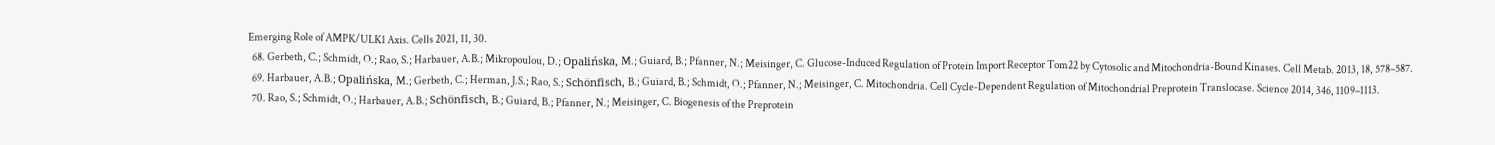Emerging Role of AMPK/ULK1 Axis. Cells 2021, 11, 30.
  68. Gerbeth, C.; Schmidt, O.; Rao, S.; Harbauer, A.B.; Mikropoulou, D.; Opalińska, M.; Guiard, B.; Pfanner, N.; Meisinger, C. Glucose-Induced Regulation of Protein Import Receptor Tom22 by Cytosolic and Mitochondria-Bound Kinases. Cell Metab. 2013, 18, 578–587.
  69. Harbauer, A.B.; Opalińska, M.; Gerbeth, C.; Herman, J.S.; Rao, S.; Schönfisch, B.; Guiard, B.; Schmidt, O.; Pfanner, N.; Meisinger, C. Mitochondria. Cell Cycle-Dependent Regulation of Mitochondrial Preprotein Translocase. Science 2014, 346, 1109–1113.
  70. Rao, S.; Schmidt, O.; Harbauer, A.B.; Schönfisch, B.; Guiard, B.; Pfanner, N.; Meisinger, C. Biogenesis of the Preprotein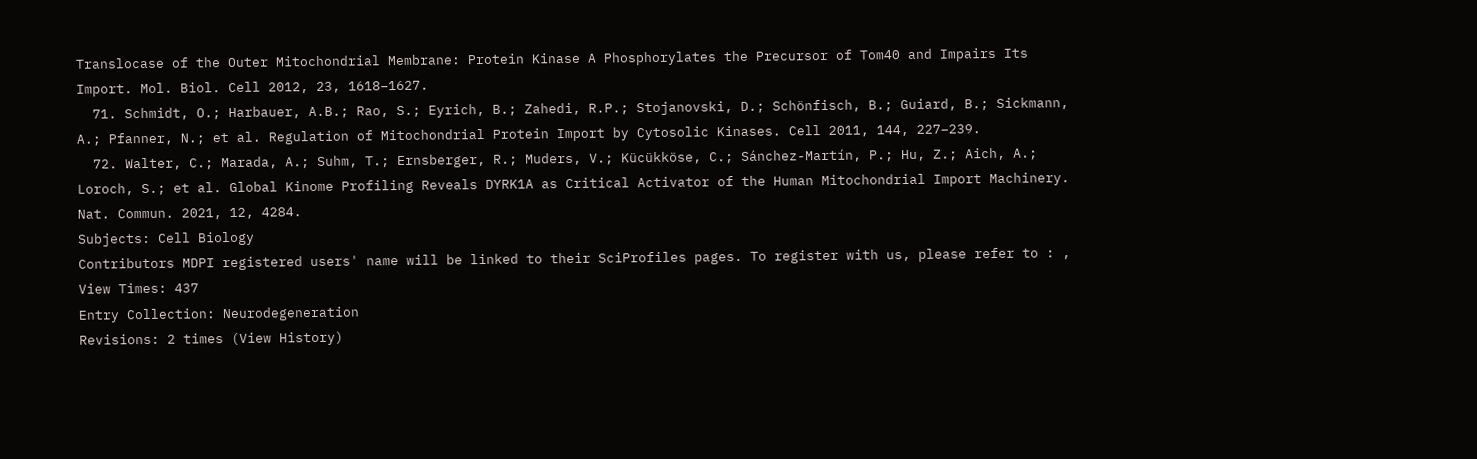Translocase of the Outer Mitochondrial Membrane: Protein Kinase A Phosphorylates the Precursor of Tom40 and Impairs Its Import. Mol. Biol. Cell 2012, 23, 1618–1627.
  71. Schmidt, O.; Harbauer, A.B.; Rao, S.; Eyrich, B.; Zahedi, R.P.; Stojanovski, D.; Schönfisch, B.; Guiard, B.; Sickmann, A.; Pfanner, N.; et al. Regulation of Mitochondrial Protein Import by Cytosolic Kinases. Cell 2011, 144, 227–239.
  72. Walter, C.; Marada, A.; Suhm, T.; Ernsberger, R.; Muders, V.; Kücükköse, C.; Sánchez-Martín, P.; Hu, Z.; Aich, A.; Loroch, S.; et al. Global Kinome Profiling Reveals DYRK1A as Critical Activator of the Human Mitochondrial Import Machinery. Nat. Commun. 2021, 12, 4284.
Subjects: Cell Biology
Contributors MDPI registered users' name will be linked to their SciProfiles pages. To register with us, please refer to : ,
View Times: 437
Entry Collection: Neurodegeneration
Revisions: 2 times (View History)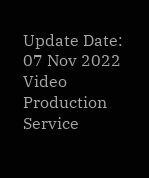Update Date: 07 Nov 2022
Video Production Service